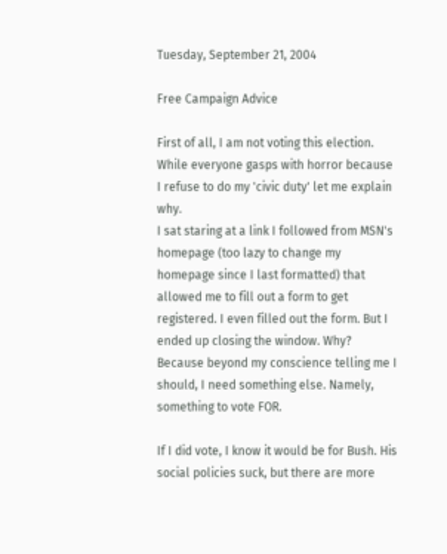Tuesday, September 21, 2004

Free Campaign Advice

First of all, I am not voting this election. While everyone gasps with horror because I refuse to do my 'civic duty' let me explain why.
I sat staring at a link I followed from MSN's homepage (too lazy to change my homepage since I last formatted) that allowed me to fill out a form to get registered. I even filled out the form. But I ended up closing the window. Why? Because beyond my conscience telling me I should, I need something else. Namely, something to vote FOR.

If I did vote, I know it would be for Bush. His social policies suck, but there are more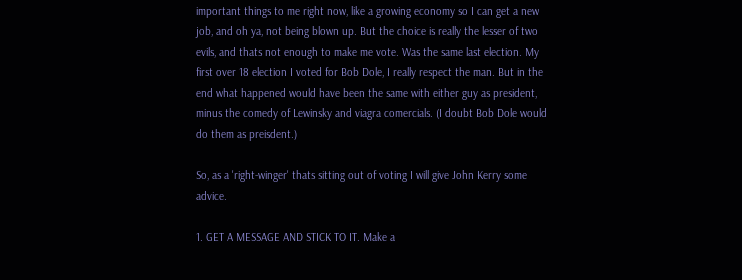important things to me right now, like a growing economy so I can get a new job, and oh ya, not being blown up. But the choice is really the lesser of two evils, and thats not enough to make me vote. Was the same last election. My first over 18 election I voted for Bob Dole, I really respect the man. But in the end what happened would have been the same with either guy as president, minus the comedy of Lewinsky and viagra comercials. (I doubt Bob Dole would do them as preisdent.)

So, as a 'right-winger' thats sitting out of voting I will give John Kerry some advice.

1. GET A MESSAGE AND STICK TO IT. Make a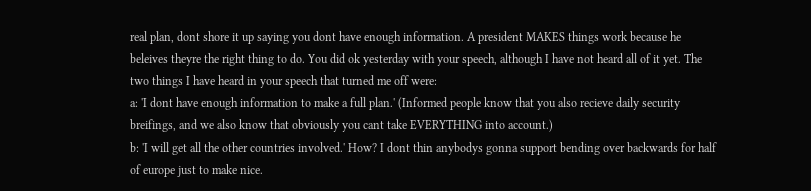real plan, dont shore it up saying you dont have enough information. A president MAKES things work because he beleives theyre the right thing to do. You did ok yesterday with your speech, although I have not heard all of it yet. The two things I have heard in your speech that turned me off were:
a: 'I dont have enough information to make a full plan.' (Informed people know that you also recieve daily security breifings, and we also know that obviously you cant take EVERYTHING into account.)
b: 'I will get all the other countries involved.' How? I dont thin anybodys gonna support bending over backwards for half of europe just to make nice.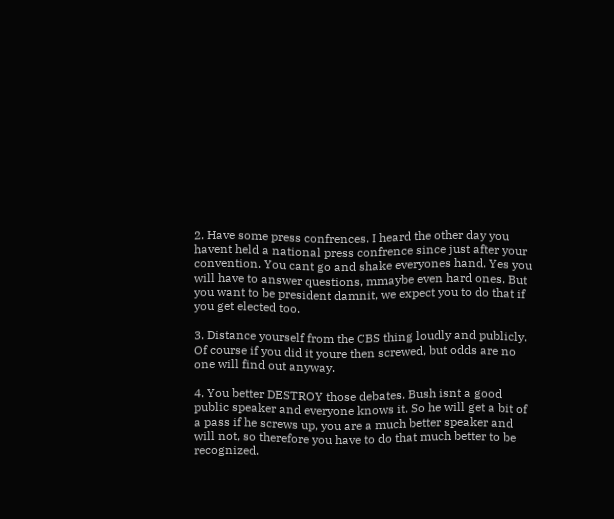2. Have some press confrences. I heard the other day you havent held a national press confrence since just after your convention. You cant go and shake everyones hand. Yes you will have to answer questions, mmaybe even hard ones. But you want to be president damnit, we expect you to do that if you get elected too.

3. Distance yourself from the CBS thing loudly and publicly. Of course if you did it youre then screwed, but odds are no one will find out anyway.

4. You better DESTROY those debates. Bush isnt a good public speaker and everyone knows it. So he will get a bit of a pass if he screws up, you are a much better speaker and will not, so therefore you have to do that much better to be recognized.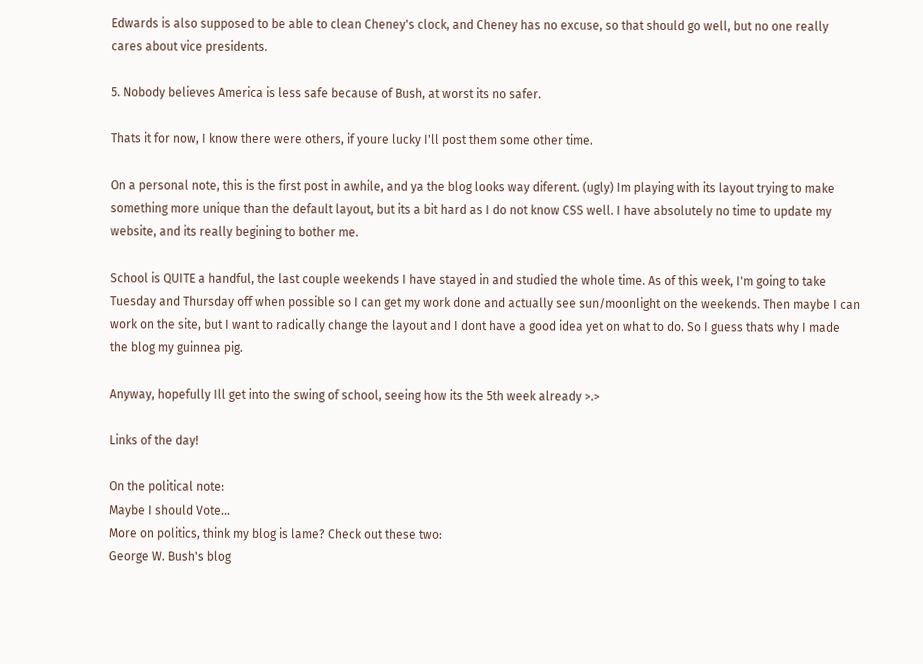Edwards is also supposed to be able to clean Cheney's clock, and Cheney has no excuse, so that should go well, but no one really cares about vice presidents.

5. Nobody believes America is less safe because of Bush, at worst its no safer.

Thats it for now, I know there were others, if youre lucky I'll post them some other time.

On a personal note, this is the first post in awhile, and ya the blog looks way diferent. (ugly) Im playing with its layout trying to make something more unique than the default layout, but its a bit hard as I do not know CSS well. I have absolutely no time to update my website, and its really begining to bother me.

School is QUITE a handful, the last couple weekends I have stayed in and studied the whole time. As of this week, I'm going to take Tuesday and Thursday off when possible so I can get my work done and actually see sun/moonlight on the weekends. Then maybe I can work on the site, but I want to radically change the layout and I dont have a good idea yet on what to do. So I guess thats why I made the blog my guinnea pig.

Anyway, hopefully Ill get into the swing of school, seeing how its the 5th week already >.>

Links of the day!

On the political note:
Maybe I should Vote...
More on politics, think my blog is lame? Check out these two:
George W. Bush's blog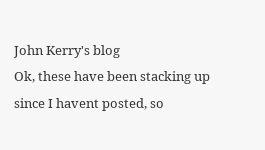John Kerry's blog
Ok, these have been stacking up since I havent posted, so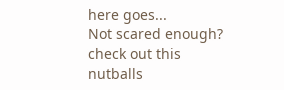here goes...
Not scared enough? check out this nutballs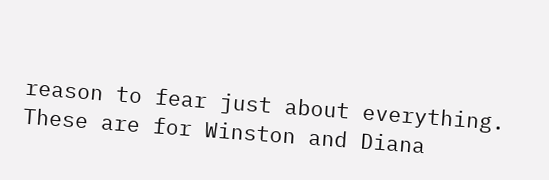reason to fear just about everything.
These are for Winston and Diana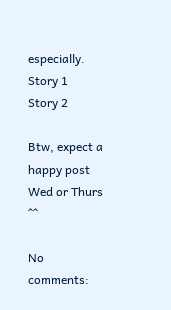especially.
Story 1
Story 2

Btw, expect a happy post Wed or Thurs ^^

No comments: